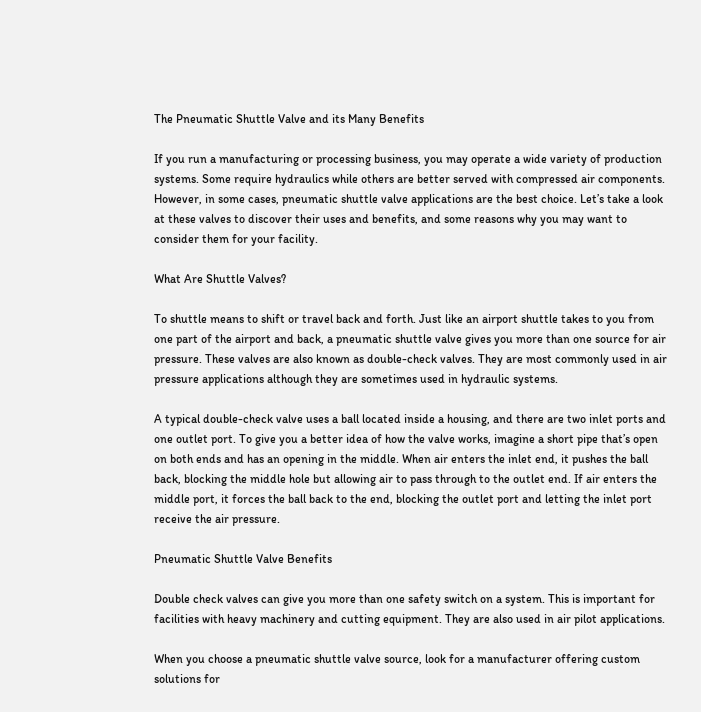The Pneumatic Shuttle Valve and its Many Benefits

If you run a manufacturing or processing business, you may operate a wide variety of production systems. Some require hydraulics while others are better served with compressed air components. However, in some cases, pneumatic shuttle valve applications are the best choice. Let’s take a look at these valves to discover their uses and benefits, and some reasons why you may want to consider them for your facility.

What Are Shuttle Valves?

To shuttle means to shift or travel back and forth. Just like an airport shuttle takes to you from one part of the airport and back, a pneumatic shuttle valve gives you more than one source for air pressure. These valves are also known as double-check valves. They are most commonly used in air pressure applications although they are sometimes used in hydraulic systems.

A typical double-check valve uses a ball located inside a housing, and there are two inlet ports and one outlet port. To give you a better idea of how the valve works, imagine a short pipe that’s open on both ends and has an opening in the middle. When air enters the inlet end, it pushes the ball back, blocking the middle hole but allowing air to pass through to the outlet end. If air enters the middle port, it forces the ball back to the end, blocking the outlet port and letting the inlet port receive the air pressure.

Pneumatic Shuttle Valve Benefits

Double check valves can give you more than one safety switch on a system. This is important for facilities with heavy machinery and cutting equipment. They are also used in air pilot applications.

When you choose a pneumatic shuttle valve source, look for a manufacturer offering custom solutions for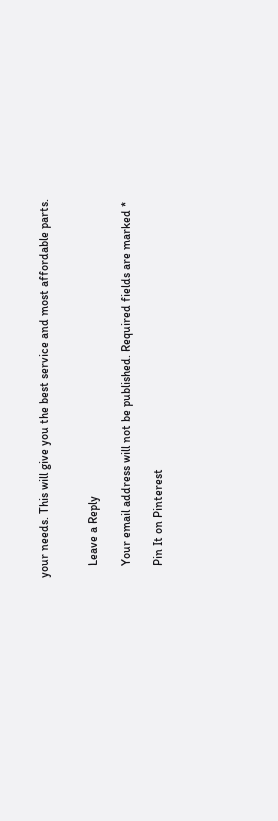your needs. This will give you the best service and most affordable parts.


    Leave a Reply

    Your email address will not be published. Required fields are marked *

    Pin It on Pinterest